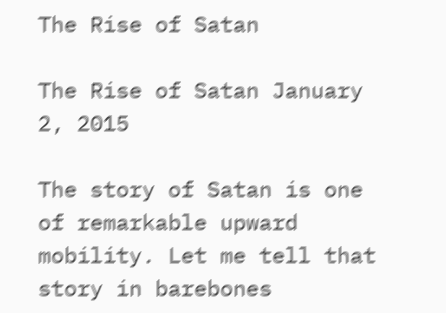The Rise of Satan

The Rise of Satan January 2, 2015

The story of Satan is one of remarkable upward mobility. Let me tell that story in barebones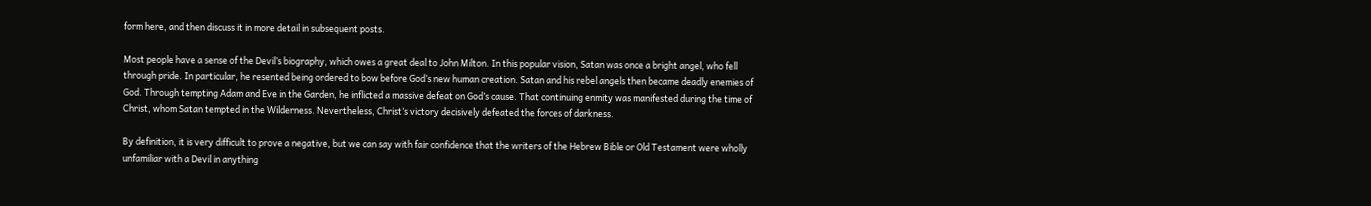form here, and then discuss it in more detail in subsequent posts.

Most people have a sense of the Devil’s biography, which owes a great deal to John Milton. In this popular vision, Satan was once a bright angel, who fell through pride. In particular, he resented being ordered to bow before God’s new human creation. Satan and his rebel angels then became deadly enemies of God. Through tempting Adam and Eve in the Garden, he inflicted a massive defeat on God’s cause. That continuing enmity was manifested during the time of Christ, whom Satan tempted in the Wilderness. Nevertheless, Christ’s victory decisively defeated the forces of darkness.

By definition, it is very difficult to prove a negative, but we can say with fair confidence that the writers of the Hebrew Bible or Old Testament were wholly unfamiliar with a Devil in anything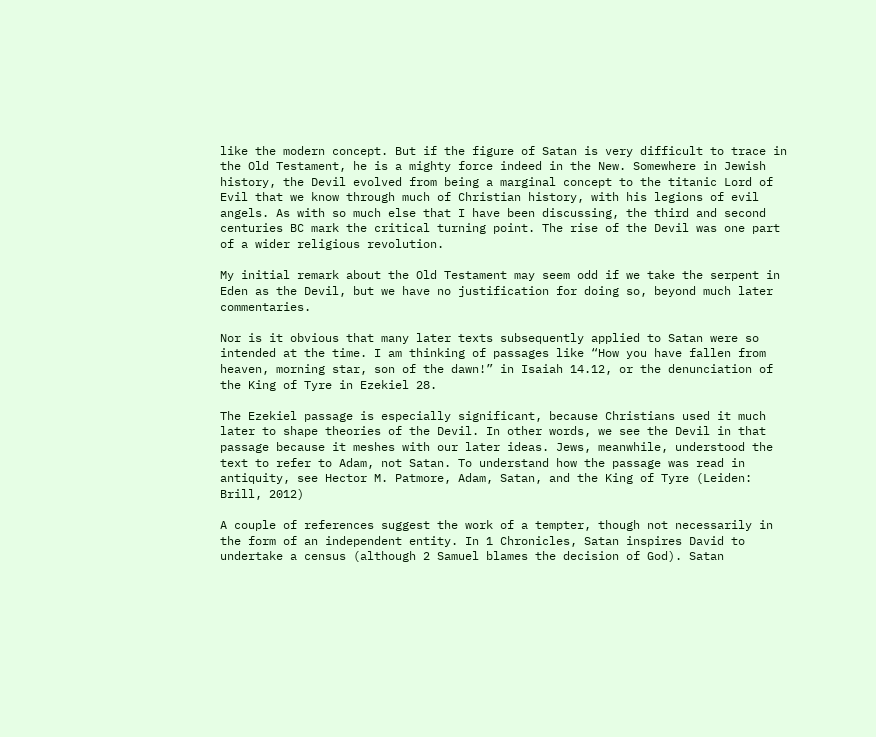like the modern concept. But if the figure of Satan is very difficult to trace in the Old Testament, he is a mighty force indeed in the New. Somewhere in Jewish history, the Devil evolved from being a marginal concept to the titanic Lord of Evil that we know through much of Christian history, with his legions of evil angels. As with so much else that I have been discussing, the third and second centuries BC mark the critical turning point. The rise of the Devil was one part of a wider religious revolution.

My initial remark about the Old Testament may seem odd if we take the serpent in Eden as the Devil, but we have no justification for doing so, beyond much later commentaries.

Nor is it obvious that many later texts subsequently applied to Satan were so intended at the time. I am thinking of passages like “How you have fallen from heaven, morning star, son of the dawn!” in Isaiah 14.12, or the denunciation of the King of Tyre in Ezekiel 28.

The Ezekiel passage is especially significant, because Christians used it much later to shape theories of the Devil. In other words, we see the Devil in that passage because it meshes with our later ideas. Jews, meanwhile, understood the text to refer to Adam, not Satan. To understand how the passage was read in antiquity, see Hector M. Patmore, Adam, Satan, and the King of Tyre (Leiden: Brill, 2012)

A couple of references suggest the work of a tempter, though not necessarily in the form of an independent entity. In 1 Chronicles, Satan inspires David to undertake a census (although 2 Samuel blames the decision of God). Satan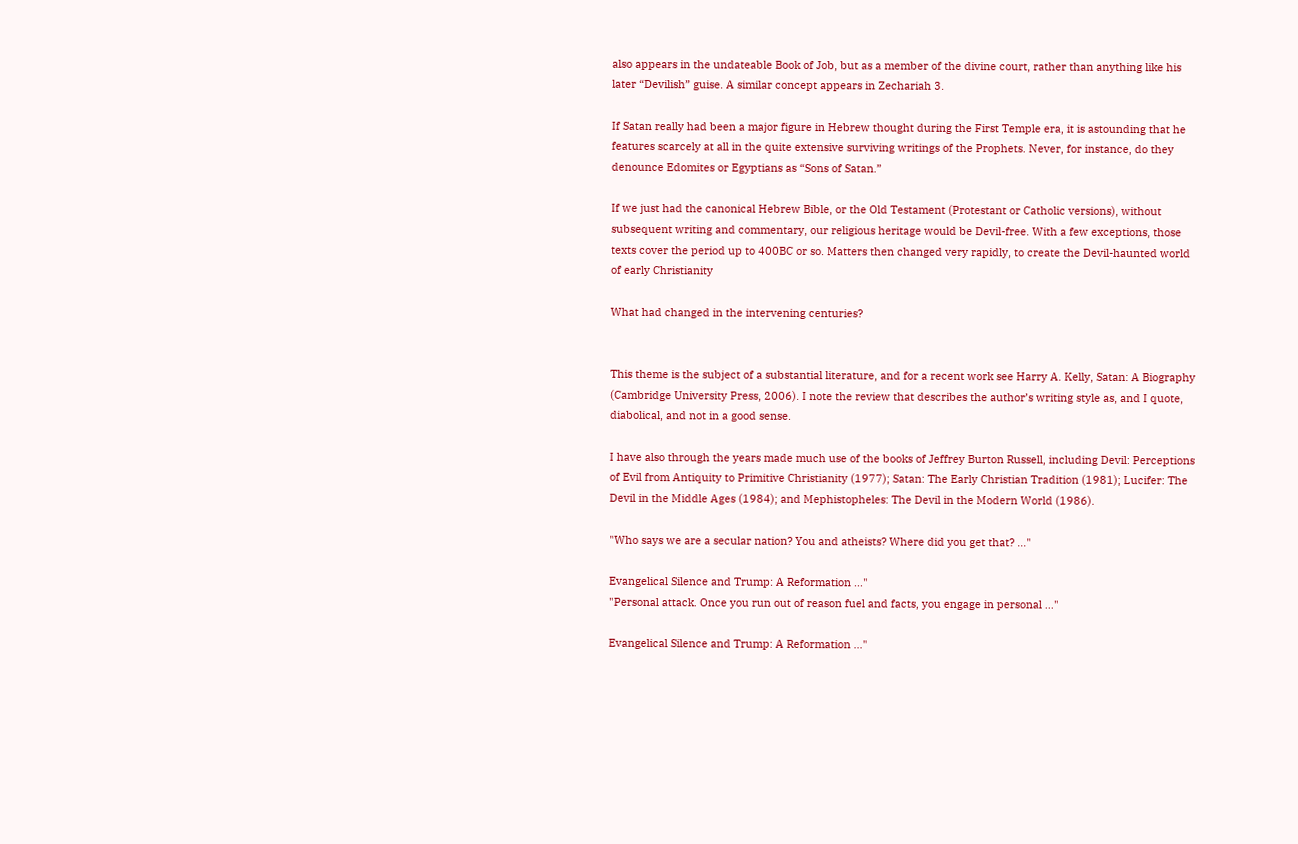also appears in the undateable Book of Job, but as a member of the divine court, rather than anything like his later “Devilish” guise. A similar concept appears in Zechariah 3.

If Satan really had been a major figure in Hebrew thought during the First Temple era, it is astounding that he features scarcely at all in the quite extensive surviving writings of the Prophets. Never, for instance, do they denounce Edomites or Egyptians as “Sons of Satan.”

If we just had the canonical Hebrew Bible, or the Old Testament (Protestant or Catholic versions), without subsequent writing and commentary, our religious heritage would be Devil-free. With a few exceptions, those texts cover the period up to 400BC or so. Matters then changed very rapidly, to create the Devil-haunted world of early Christianity

What had changed in the intervening centuries?


This theme is the subject of a substantial literature, and for a recent work see Harry A. Kelly, Satan: A Biography (Cambridge University Press, 2006). I note the review that describes the author’s writing style as, and I quote, diabolical, and not in a good sense.

I have also through the years made much use of the books of Jeffrey Burton Russell, including Devil: Perceptions of Evil from Antiquity to Primitive Christianity (1977); Satan: The Early Christian Tradition (1981); Lucifer: The Devil in the Middle Ages (1984); and Mephistopheles: The Devil in the Modern World (1986).

"Who says we are a secular nation? You and atheists? Where did you get that? ..."

Evangelical Silence and Trump: A Reformation ..."
"Personal attack. Once you run out of reason fuel and facts, you engage in personal ..."

Evangelical Silence and Trump: A Reformation ..."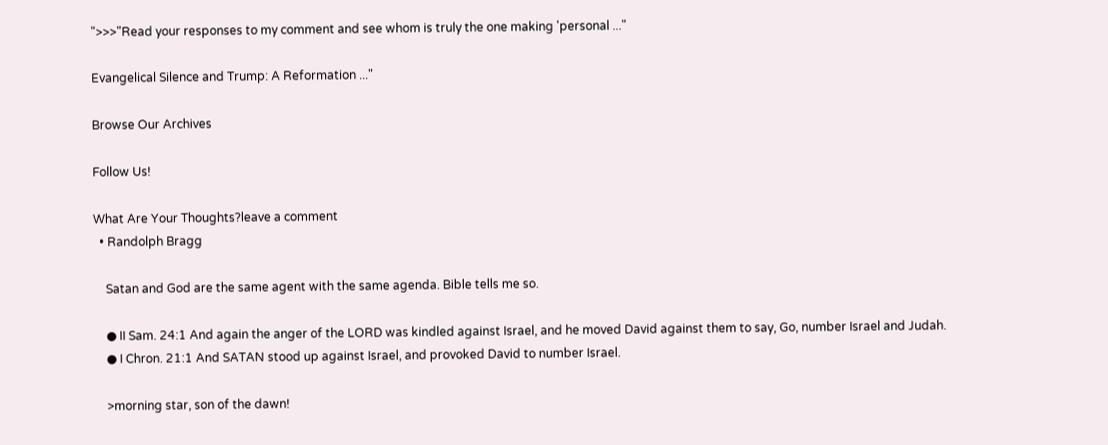">>>"Read your responses to my comment and see whom is truly the one making 'personal ..."

Evangelical Silence and Trump: A Reformation ..."

Browse Our Archives

Follow Us!

What Are Your Thoughts?leave a comment
  • Randolph Bragg

    Satan and God are the same agent with the same agenda. Bible tells me so.

    ● II Sam. 24:1 And again the anger of the LORD was kindled against Israel, and he moved David against them to say, Go, number Israel and Judah.
    ● I Chron. 21:1 And SATAN stood up against Israel, and provoked David to number Israel.

    >morning star, son of the dawn!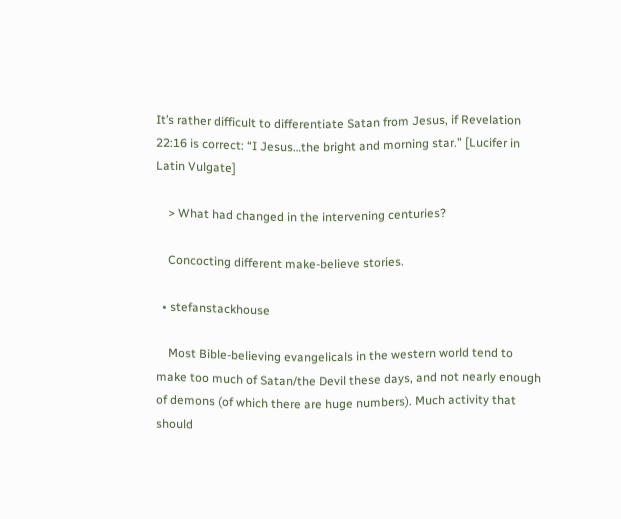It’s rather difficult to differentiate Satan from Jesus, if Revelation 22:16 is correct: “I Jesus…the bright and morning star.” [Lucifer in Latin Vulgate]

    > What had changed in the intervening centuries?

    Concocting different make-believe stories.

  • stefanstackhouse

    Most Bible-believing evangelicals in the western world tend to make too much of Satan/the Devil these days, and not nearly enough of demons (of which there are huge numbers). Much activity that should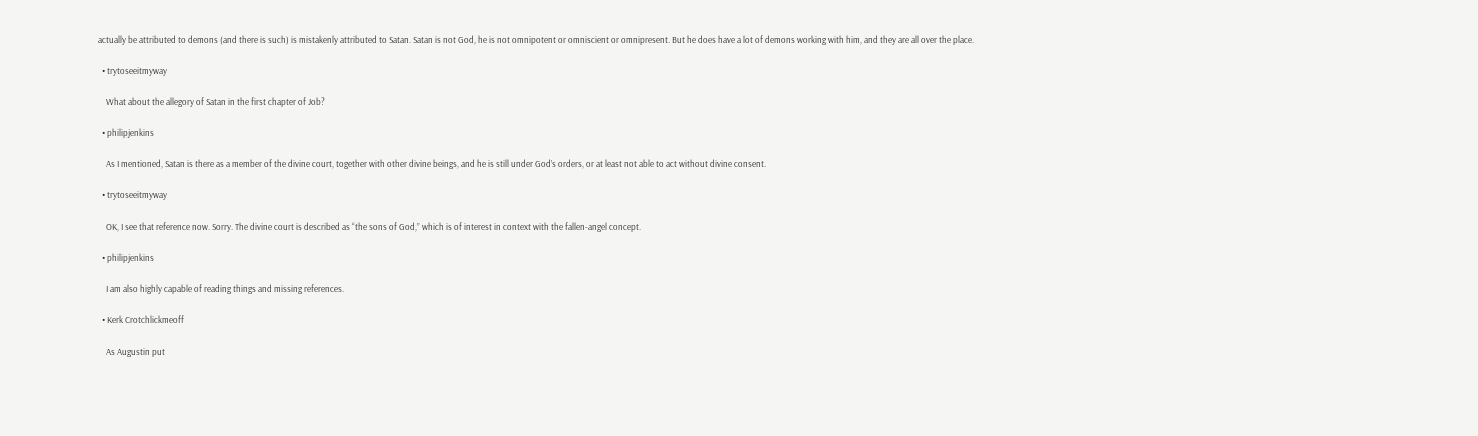actually be attributed to demons (and there is such) is mistakenly attributed to Satan. Satan is not God, he is not omnipotent or omniscient or omnipresent. But he does have a lot of demons working with him, and they are all over the place.

  • trytoseeitmyway

    What about the allegory of Satan in the first chapter of Job?

  • philipjenkins

    As I mentioned, Satan is there as a member of the divine court, together with other divine beings, and he is still under God’s orders, or at least not able to act without divine consent.

  • trytoseeitmyway

    OK, I see that reference now. Sorry. The divine court is described as “the sons of God,” which is of interest in context with the fallen-angel concept.

  • philipjenkins

    I am also highly capable of reading things and missing references.

  • Kerk Crotchlickmeoff

    As Augustin put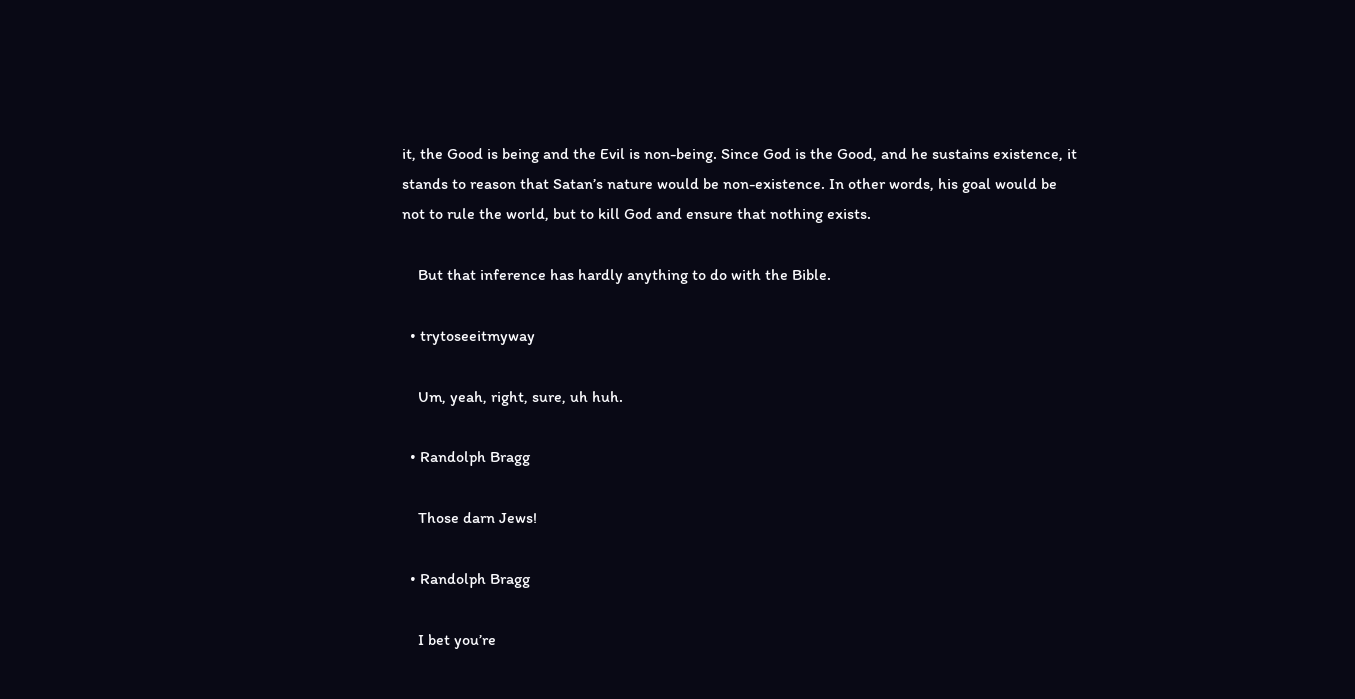it, the Good is being and the Evil is non-being. Since God is the Good, and he sustains existence, it stands to reason that Satan’s nature would be non-existence. In other words, his goal would be not to rule the world, but to kill God and ensure that nothing exists.

    But that inference has hardly anything to do with the Bible.

  • trytoseeitmyway

    Um, yeah, right, sure, uh huh.

  • Randolph Bragg

    Those darn Jews!

  • Randolph Bragg

    I bet you’re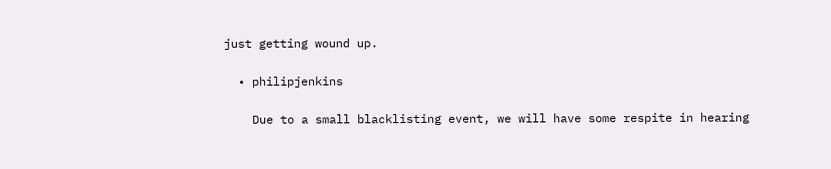just getting wound up.

  • philipjenkins

    Due to a small blacklisting event, we will have some respite in hearing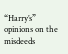“Harry’s” opinions on the misdeeds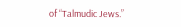of “Talmudic Jews.”